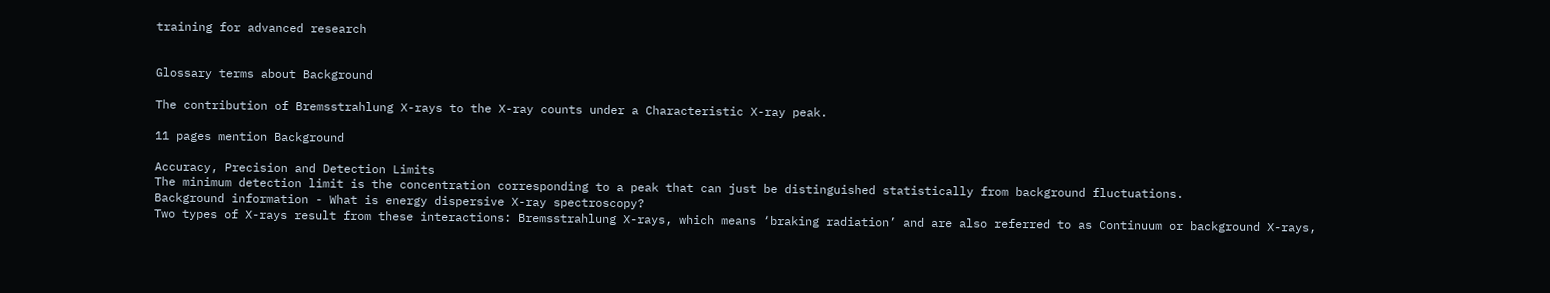training for advanced research


Glossary terms about Background

The contribution of Bremsstrahlung X-rays to the X-ray counts under a Characteristic X-ray peak.

11 pages mention Background

Accuracy, Precision and Detection Limits
The minimum detection limit is the concentration corresponding to a peak that can just be distinguished statistically from background fluctuations.
Background information - What is energy dispersive X-ray spectroscopy?
Two types of X-rays result from these interactions: Bremsstrahlung X-rays, which means ‘braking radiation’ and are also referred to as Continuum or background X-rays,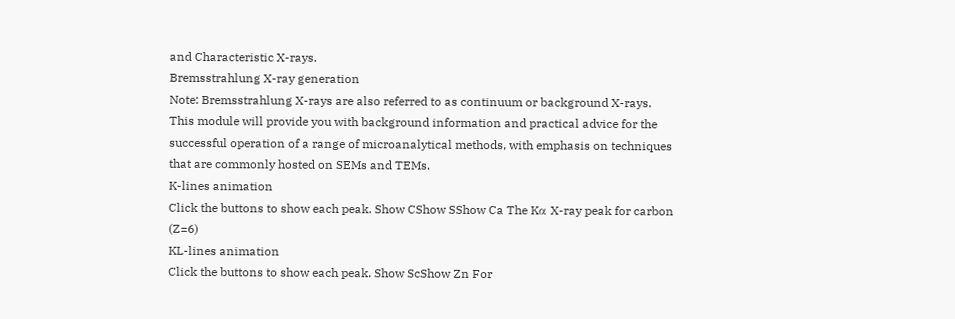and Characteristic X-rays.
Bremsstrahlung X-ray generation
Note: Bremsstrahlung X-rays are also referred to as continuum or background X-rays.
This module will provide you with background information and practical advice for the successful operation of a range of microanalytical methods, with emphasis on techniques that are commonly hosted on SEMs and TEMs.
K-lines animation
Click the buttons to show each peak. Show CShow SShow Ca The Kα X-ray peak for carbon (Z=6)
KL-lines animation
Click the buttons to show each peak. Show ScShow Zn For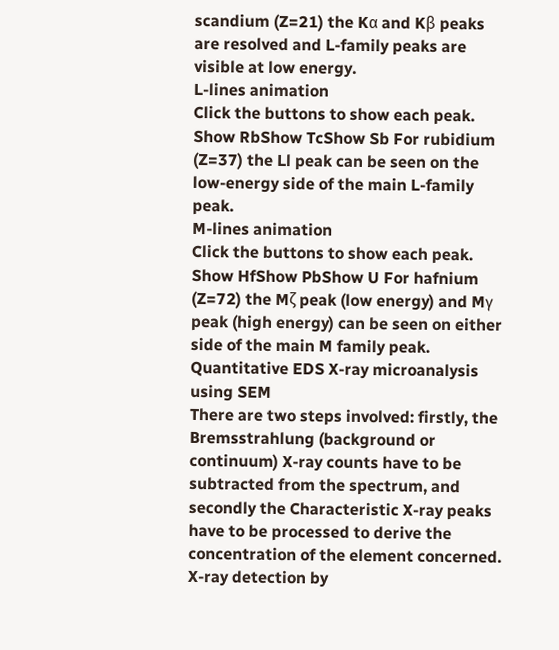scandium (Z=21) the Kα and Kβ peaks are resolved and L-family peaks are visible at low energy.
L-lines animation
Click the buttons to show each peak. Show RbShow TcShow Sb For rubidium (Z=37) the Ll peak can be seen on the low-energy side of the main L-family peak.
M-lines animation
Click the buttons to show each peak. Show HfShow PbShow U For hafnium (Z=72) the Mζ peak (low energy) and Mγ peak (high energy) can be seen on either side of the main M family peak.
Quantitative EDS X-ray microanalysis using SEM
There are two steps involved: firstly, the Bremsstrahlung (background or continuum) X-ray counts have to be subtracted from the spectrum, and secondly the Characteristic X-ray peaks have to be processed to derive the concentration of the element concerned.
X-ray detection by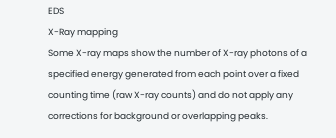EDS
X-Ray mapping
Some X-ray maps show the number of X-ray photons of a specified energy generated from each point over a fixed counting time (raw X-ray counts) and do not apply any corrections for background or overlapping peaks.